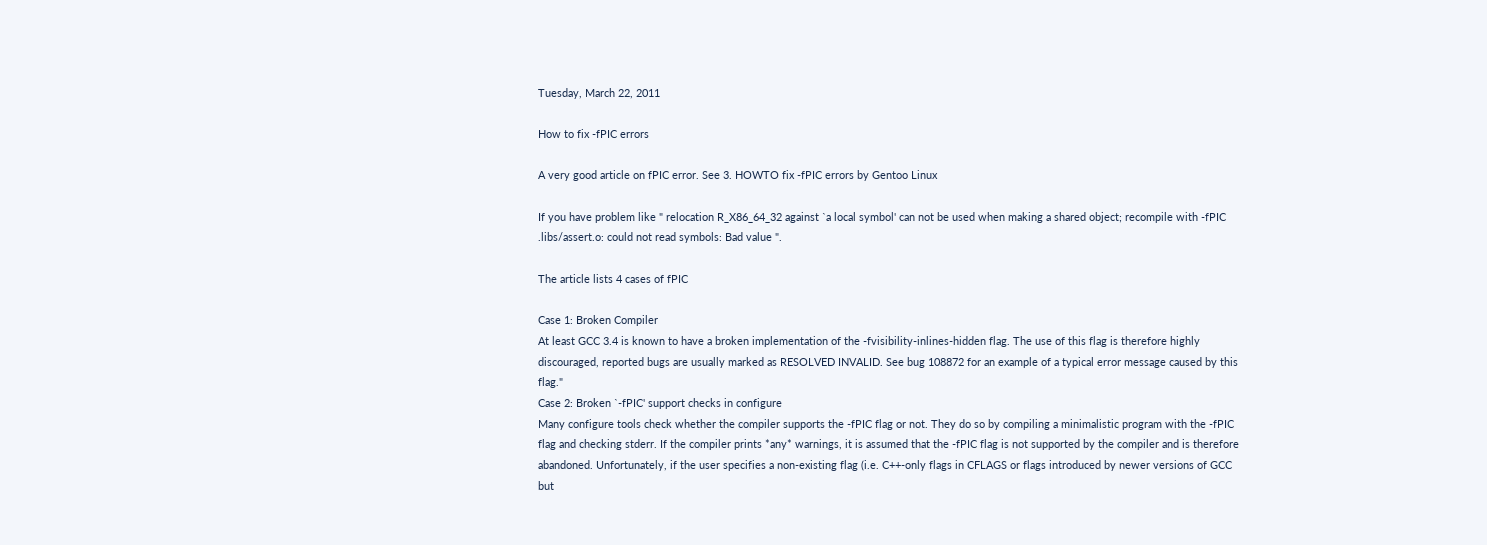Tuesday, March 22, 2011

How to fix -fPIC errors

A very good article on fPIC error. See 3. HOWTO fix -fPIC errors by Gentoo Linux

If you have problem like " relocation R_X86_64_32 against `a local symbol' can not be used when making a shared object; recompile with -fPIC .libs/assert.o: could not read symbols: Bad value ".

The article lists 4 cases of fPIC

Case 1: Broken Compiler
At least GCC 3.4 is known to have a broken implementation of the -fvisibility-inlines-hidden flag. The use of this flag is therefore highly discouraged, reported bugs are usually marked as RESOLVED INVALID. See bug 108872 for an example of a typical error message caused by this flag."
Case 2: Broken `-fPIC' support checks in configure
Many configure tools check whether the compiler supports the -fPIC flag or not. They do so by compiling a minimalistic program with the -fPIC flag and checking stderr. If the compiler prints *any* warnings, it is assumed that the -fPIC flag is not supported by the compiler and is therefore abandoned. Unfortunately, if the user specifies a non-existing flag (i.e. C++-only flags in CFLAGS or flags introduced by newer versions of GCC but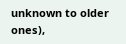unknown to older ones),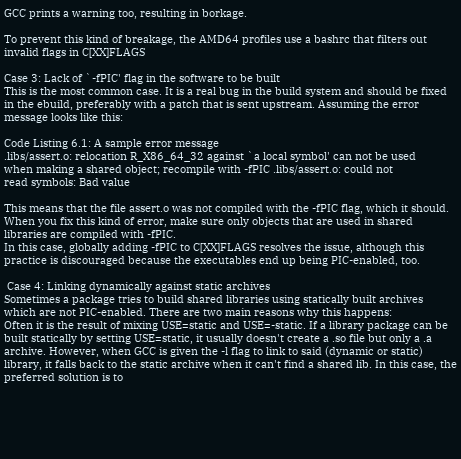GCC prints a warning too, resulting in borkage.

To prevent this kind of breakage, the AMD64 profiles use a bashrc that filters out invalid flags in C[XX]FLAGS

Case 3: Lack of `-fPIC' flag in the software to be built
This is the most common case. It is a real bug in the build system and should be fixed in the ebuild, preferably with a patch that is sent upstream. Assuming the error message looks like this:

Code Listing 6.1: A sample error message
.libs/assert.o: relocation R_X86_64_32 against `a local symbol' can not be used
when making a shared object; recompile with -fPIC .libs/assert.o: could not
read symbols: Bad value

This means that the file assert.o was not compiled with the -fPIC flag, which it should. When you fix this kind of error, make sure only objects that are used in shared libraries are compiled with -fPIC.
In this case, globally adding -fPIC to C[XX]FLAGS resolves the issue, although this practice is discouraged because the executables end up being PIC-enabled, too.

 Case 4: Linking dynamically against static archives
Sometimes a package tries to build shared libraries using statically built archives which are not PIC-enabled. There are two main reasons why this happens:
Often it is the result of mixing USE=static and USE=-static. If a library package can be built statically by setting USE=static, it usually doesn't create a .so file but only a .a archive. However, when GCC is given the -l flag to link to said (dynamic or static) library, it falls back to the static archive when it can't find a shared lib. In this case, the preferred solution is to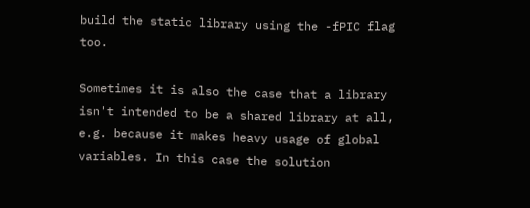build the static library using the -fPIC flag too.

Sometimes it is also the case that a library isn't intended to be a shared library at all, e.g. because it makes heavy usage of global variables. In this case the solution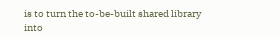is to turn the to-be-built shared library into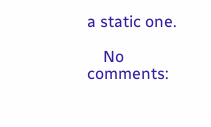a static one.

    No comments: